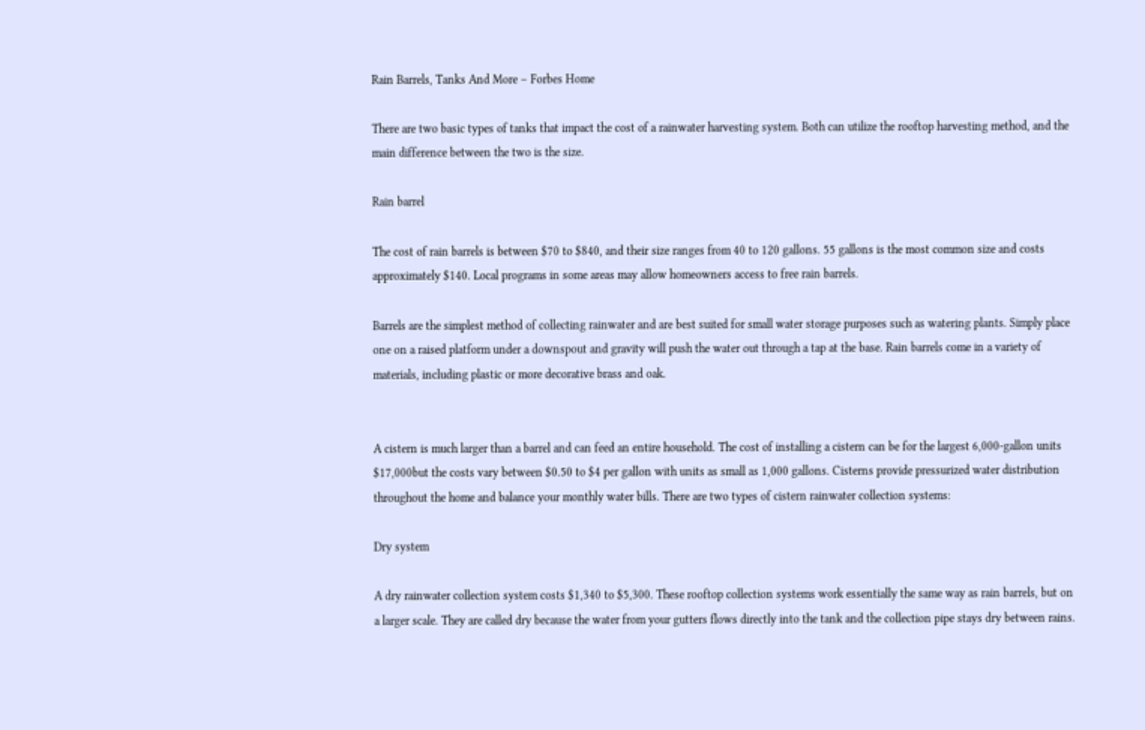Rain Barrels, Tanks And More – Forbes Home

There are two basic types of tanks that impact the cost of a rainwater harvesting system. Both can utilize the rooftop harvesting method, and the main difference between the two is the size.

Rain barrel

The cost of rain barrels is between $70 to $840, and their size ranges from 40 to 120 gallons. 55 gallons is the most common size and costs approximately $140. Local programs in some areas may allow homeowners access to free rain barrels.

Barrels are the simplest method of collecting rainwater and are best suited for small water storage purposes such as watering plants. Simply place one on a raised platform under a downspout and gravity will push the water out through a tap at the base. Rain barrels come in a variety of materials, including plastic or more decorative brass and oak.


A cistern is much larger than a barrel and can feed an entire household. The cost of installing a cistern can be for the largest 6,000-gallon units $17,000but the costs vary between $0.50 to $4 per gallon with units as small as 1,000 gallons. Cisterns provide pressurized water distribution throughout the home and balance your monthly water bills. There are two types of cistern rainwater collection systems:

Dry system

A dry rainwater collection system costs $1,340 to $5,300. These rooftop collection systems work essentially the same way as rain barrels, but on a larger scale. They are called dry because the water from your gutters flows directly into the tank and the collection pipe stays dry between rains.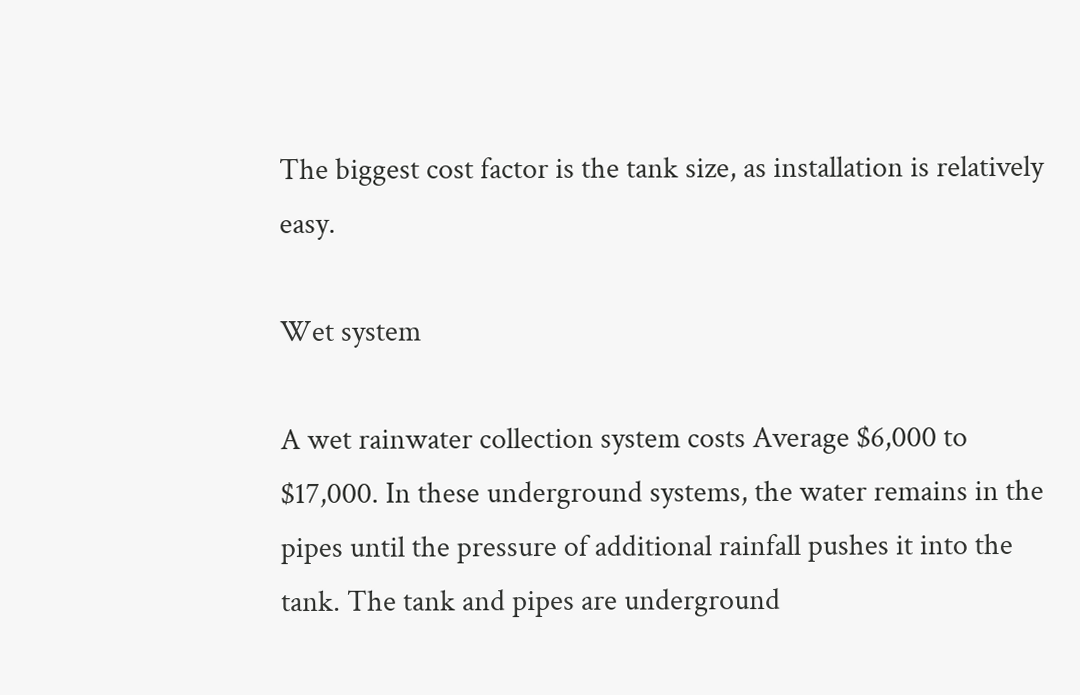The biggest cost factor is the tank size, as installation is relatively easy.

Wet system

A wet rainwater collection system costs Average $6,000 to $17,000. In these underground systems, the water remains in the pipes until the pressure of additional rainfall pushes it into the tank. The tank and pipes are underground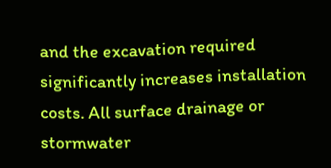and the excavation required significantly increases installation costs. All surface drainage or stormwater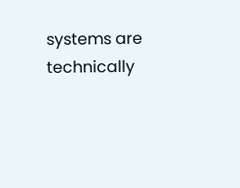systems are technically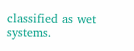classified as wet systems.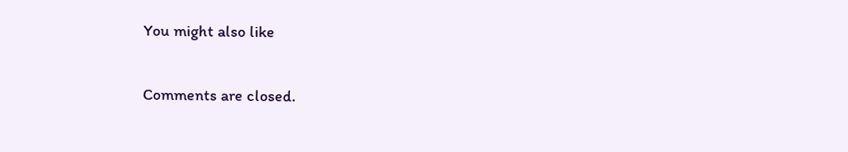You might also like

Comments are closed.